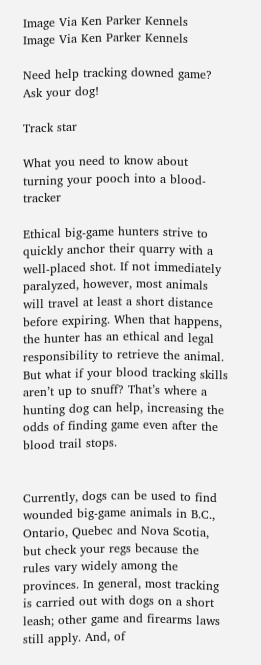Image Via Ken Parker Kennels
Image Via Ken Parker Kennels

Need help tracking downed game? Ask your dog!

Track star

What you need to know about turning your pooch into a blood-tracker

Ethical big-game hunters strive to quickly anchor their quarry with a well-placed shot. If not immediately paralyzed, however, most animals will travel at least a short distance before expiring. When that happens, the hunter has an ethical and legal responsibility to retrieve the animal. But what if your blood tracking skills aren’t up to snuff? That’s where a hunting dog can help, increasing the odds of finding game even after the blood trail stops.


Currently, dogs can be used to find wounded big-game animals in B.C., Ontario, Quebec and Nova Scotia, but check your regs because the rules vary widely among the provinces. In general, most tracking is carried out with dogs on a short leash; other game and firearms laws still apply. And, of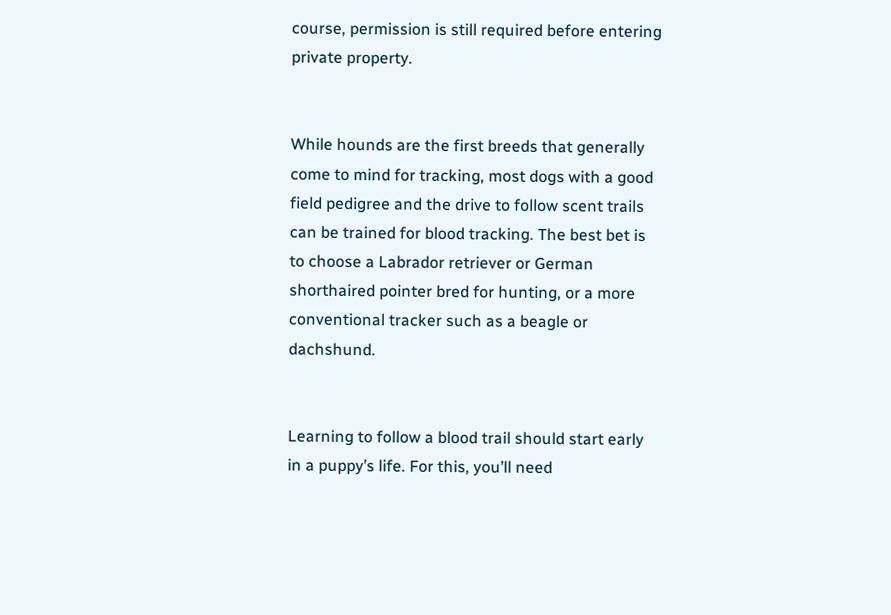course, permission is still required before entering private property.


While hounds are the first breeds that generally come to mind for tracking, most dogs with a good field pedigree and the drive to follow scent trails can be trained for blood tracking. The best bet is to choose a Labrador retriever or German shorthaired pointer bred for hunting, or a more conventional tracker such as a beagle or dachshund.


Learning to follow a blood trail should start early in a puppy’s life. For this, you’ll need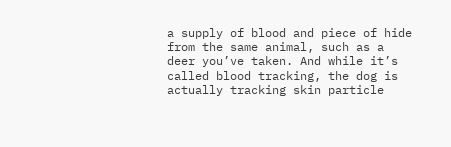a supply of blood and piece of hide from the same animal, such as a deer you’ve taken. And while it’s called blood tracking, the dog is actually tracking skin particle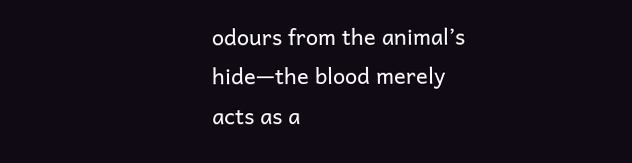odours from the animal’s hide—the blood merely acts as a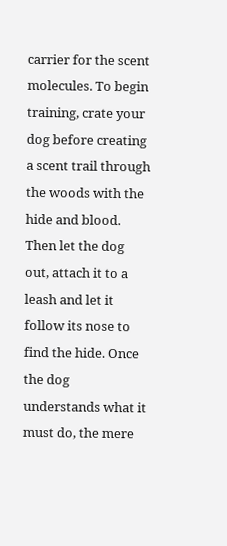carrier for the scent molecules. To begin training, crate your dog before creating a scent trail through the woods with the hide and blood. Then let the dog out, attach it to a leash and let it follow its nose to find the hide. Once the dog understands what it must do, the mere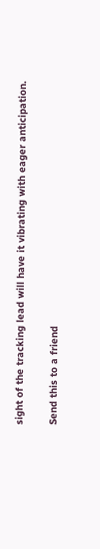sight of the tracking lead will have it vibrating with eager anticipation.

Send this to a friend